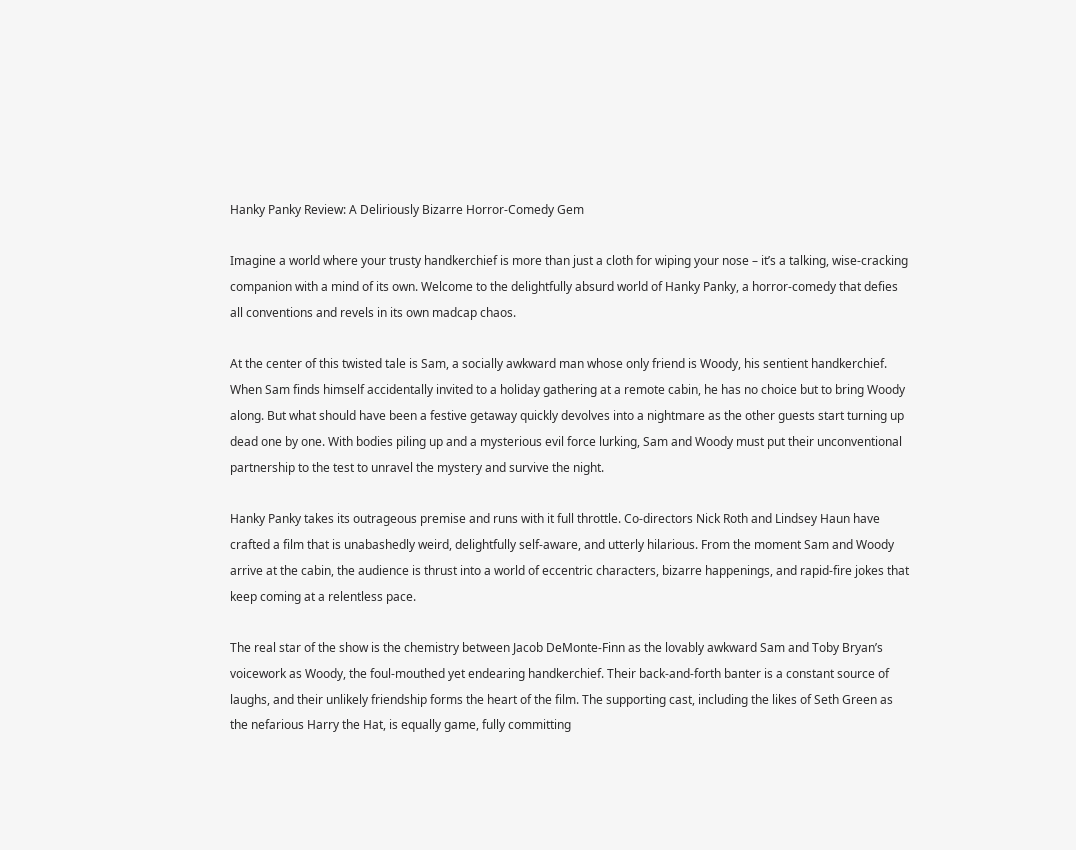Hanky Panky Review: A Deliriously Bizarre Horror-Comedy Gem

Imagine a world where your trusty handkerchief is more than just a cloth for wiping your nose – it’s a talking, wise-cracking companion with a mind of its own. Welcome to the delightfully absurd world of Hanky Panky, a horror-comedy that defies all conventions and revels in its own madcap chaos.

At the center of this twisted tale is Sam, a socially awkward man whose only friend is Woody, his sentient handkerchief. When Sam finds himself accidentally invited to a holiday gathering at a remote cabin, he has no choice but to bring Woody along. But what should have been a festive getaway quickly devolves into a nightmare as the other guests start turning up dead one by one. With bodies piling up and a mysterious evil force lurking, Sam and Woody must put their unconventional partnership to the test to unravel the mystery and survive the night.

Hanky Panky takes its outrageous premise and runs with it full throttle. Co-directors Nick Roth and Lindsey Haun have crafted a film that is unabashedly weird, delightfully self-aware, and utterly hilarious. From the moment Sam and Woody arrive at the cabin, the audience is thrust into a world of eccentric characters, bizarre happenings, and rapid-fire jokes that keep coming at a relentless pace.

The real star of the show is the chemistry between Jacob DeMonte-Finn as the lovably awkward Sam and Toby Bryan’s voicework as Woody, the foul-mouthed yet endearing handkerchief. Their back-and-forth banter is a constant source of laughs, and their unlikely friendship forms the heart of the film. The supporting cast, including the likes of Seth Green as the nefarious Harry the Hat, is equally game, fully committing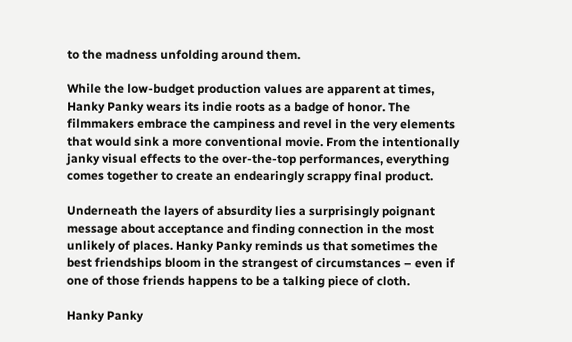to the madness unfolding around them.

While the low-budget production values are apparent at times, Hanky Panky wears its indie roots as a badge of honor. The filmmakers embrace the campiness and revel in the very elements that would sink a more conventional movie. From the intentionally janky visual effects to the over-the-top performances, everything comes together to create an endearingly scrappy final product.

Underneath the layers of absurdity lies a surprisingly poignant message about acceptance and finding connection in the most unlikely of places. Hanky Panky reminds us that sometimes the best friendships bloom in the strangest of circumstances – even if one of those friends happens to be a talking piece of cloth.

Hanky Panky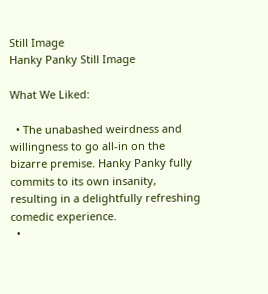Still Image
Hanky Panky Still Image

What We Liked:

  • The unabashed weirdness and willingness to go all-in on the bizarre premise. Hanky Panky fully commits to its own insanity, resulting in a delightfully refreshing comedic experience.
  •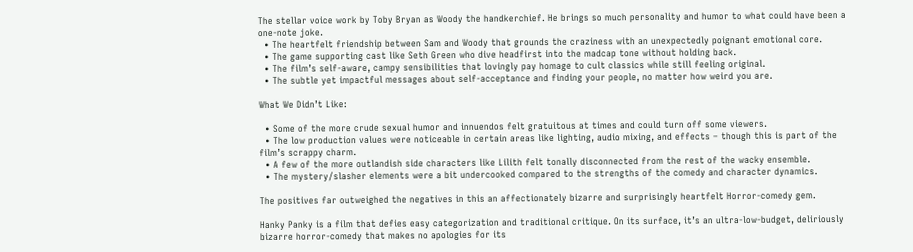The stellar voice work by Toby Bryan as Woody the handkerchief. He brings so much personality and humor to what could have been a one-note joke.
  • The heartfelt friendship between Sam and Woody that grounds the craziness with an unexpectedly poignant emotional core.
  • The game supporting cast like Seth Green who dive headfirst into the madcap tone without holding back.
  • The film’s self-aware, campy sensibilities that lovingly pay homage to cult classics while still feeling original.
  • The subtle yet impactful messages about self-acceptance and finding your people, no matter how weird you are.

What We Didn’t Like:

  • Some of the more crude sexual humor and innuendos felt gratuitous at times and could turn off some viewers.
  • The low production values were noticeable in certain areas like lighting, audio mixing, and effects – though this is part of the film’s scrappy charm.
  • A few of the more outlandish side characters like Lilith felt tonally disconnected from the rest of the wacky ensemble.
  • The mystery/slasher elements were a bit undercooked compared to the strengths of the comedy and character dynamics.

The positives far outweighed the negatives in this an affectionately bizarre and surprisingly heartfelt Horror-comedy gem.

Hanky Panky is a film that defies easy categorization and traditional critique. On its surface, it’s an ultra-low-budget, deliriously bizarre horror-comedy that makes no apologies for its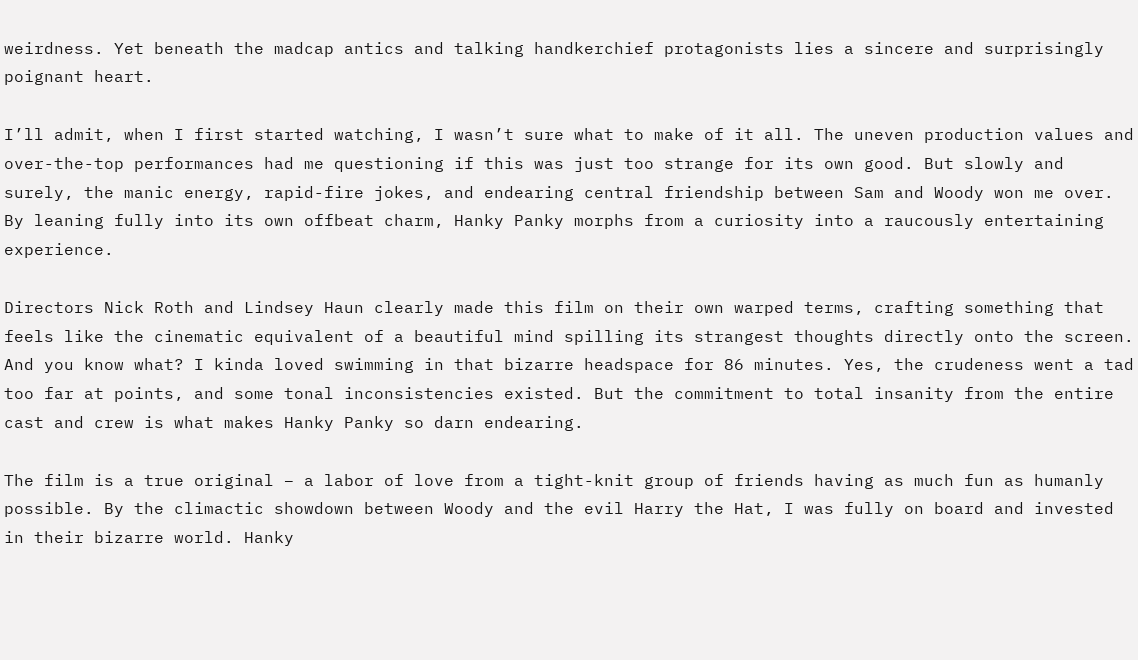weirdness. Yet beneath the madcap antics and talking handkerchief protagonists lies a sincere and surprisingly poignant heart.

I’ll admit, when I first started watching, I wasn’t sure what to make of it all. The uneven production values and over-the-top performances had me questioning if this was just too strange for its own good. But slowly and surely, the manic energy, rapid-fire jokes, and endearing central friendship between Sam and Woody won me over. By leaning fully into its own offbeat charm, Hanky Panky morphs from a curiosity into a raucously entertaining experience.

Directors Nick Roth and Lindsey Haun clearly made this film on their own warped terms, crafting something that feels like the cinematic equivalent of a beautiful mind spilling its strangest thoughts directly onto the screen. And you know what? I kinda loved swimming in that bizarre headspace for 86 minutes. Yes, the crudeness went a tad too far at points, and some tonal inconsistencies existed. But the commitment to total insanity from the entire cast and crew is what makes Hanky Panky so darn endearing.

The film is a true original – a labor of love from a tight-knit group of friends having as much fun as humanly possible. By the climactic showdown between Woody and the evil Harry the Hat, I was fully on board and invested in their bizarre world. Hanky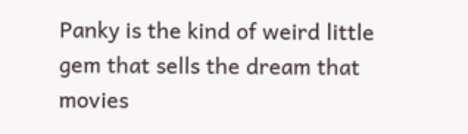Panky is the kind of weird little gem that sells the dream that movies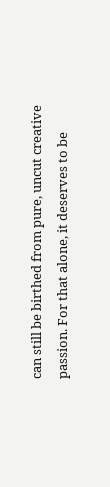can still be birthed from pure, uncut creative passion. For that alone, it deserves to be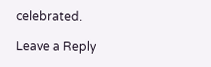celebrated.

Leave a Reply